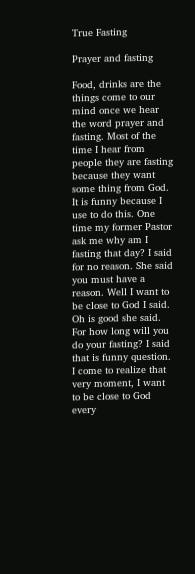True Fasting

Prayer and fasting

Food, drinks are the things come to our mind once we hear the word prayer and fasting. Most of the time I hear from people they are fasting because they want some thing from God. It is funny because I use to do this. One time my former Pastor ask me why am I fasting that day? I said for no reason. She said you must have a reason. Well I want to be close to God I said. Oh is good she said. For how long will you do your fasting? I said that is funny question. I come to realize that very moment, I want to be close to God every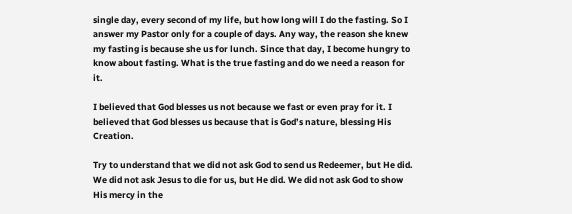single day, every second of my life, but how long will I do the fasting. So I answer my Pastor only for a couple of days. Any way, the reason she knew my fasting is because she us for lunch. Since that day, I become hungry to know about fasting. What is the true fasting and do we need a reason for it.

I believed that God blesses us not because we fast or even pray for it. I believed that God blesses us because that is God’s nature, blessing His Creation.

Try to understand that we did not ask God to send us Redeemer, but He did. We did not ask Jesus to die for us, but He did. We did not ask God to show His mercy in the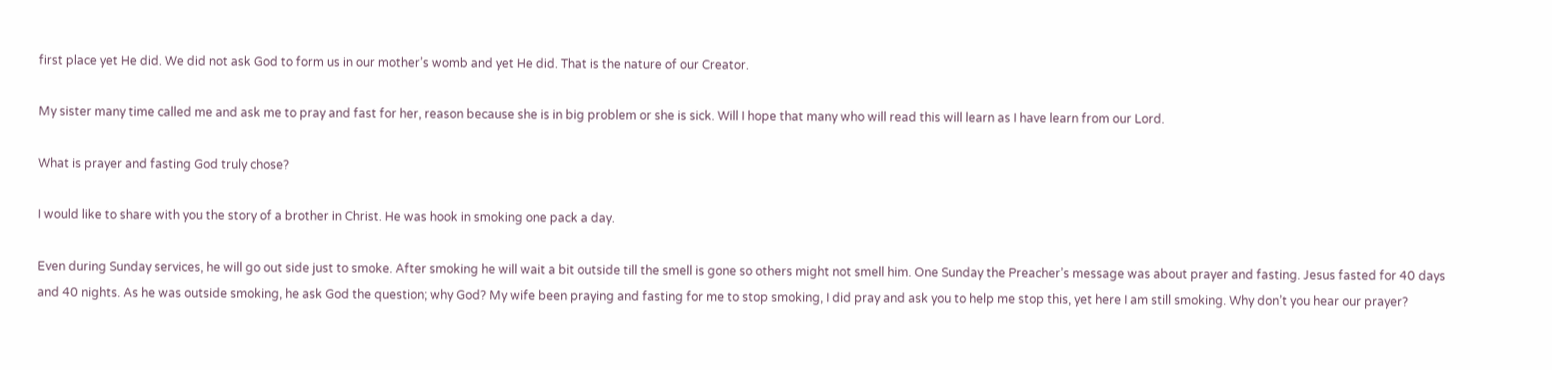first place yet He did. We did not ask God to form us in our mother’s womb and yet He did. That is the nature of our Creator.

My sister many time called me and ask me to pray and fast for her, reason because she is in big problem or she is sick. Will I hope that many who will read this will learn as I have learn from our Lord.

What is prayer and fasting God truly chose?

I would like to share with you the story of a brother in Christ. He was hook in smoking one pack a day.

Even during Sunday services, he will go out side just to smoke. After smoking he will wait a bit outside till the smell is gone so others might not smell him. One Sunday the Preacher’s message was about prayer and fasting. Jesus fasted for 40 days and 40 nights. As he was outside smoking, he ask God the question; why God? My wife been praying and fasting for me to stop smoking, I did pray and ask you to help me stop this, yet here I am still smoking. Why don’t you hear our prayer?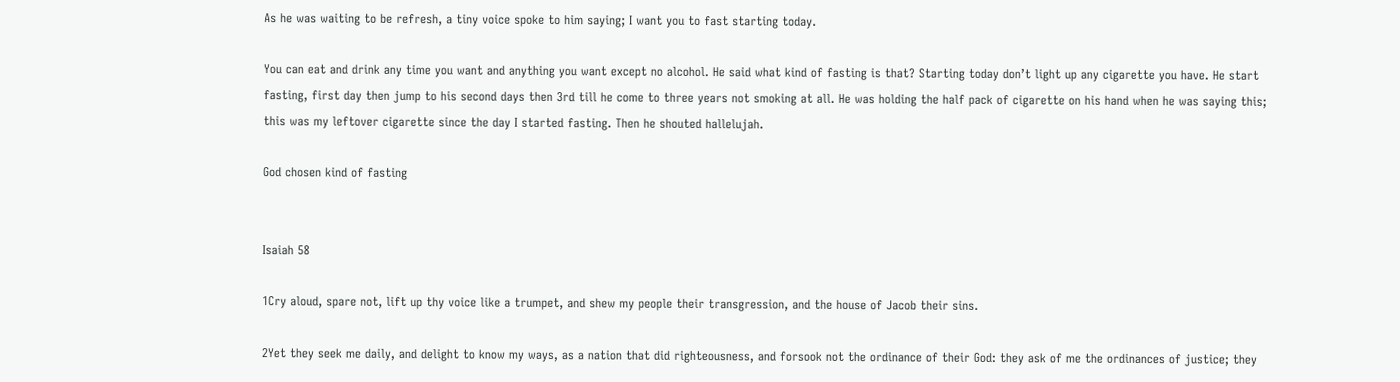As he was waiting to be refresh, a tiny voice spoke to him saying; I want you to fast starting today.

You can eat and drink any time you want and anything you want except no alcohol. He said what kind of fasting is that? Starting today don’t light up any cigarette you have. He start fasting, first day then jump to his second days then 3rd till he come to three years not smoking at all. He was holding the half pack of cigarette on his hand when he was saying this; this was my leftover cigarette since the day I started fasting. Then he shouted hallelujah.

God chosen kind of fasting


Isaiah 58

1Cry aloud, spare not, lift up thy voice like a trumpet, and shew my people their transgression, and the house of Jacob their sins.

2Yet they seek me daily, and delight to know my ways, as a nation that did righteousness, and forsook not the ordinance of their God: they ask of me the ordinances of justice; they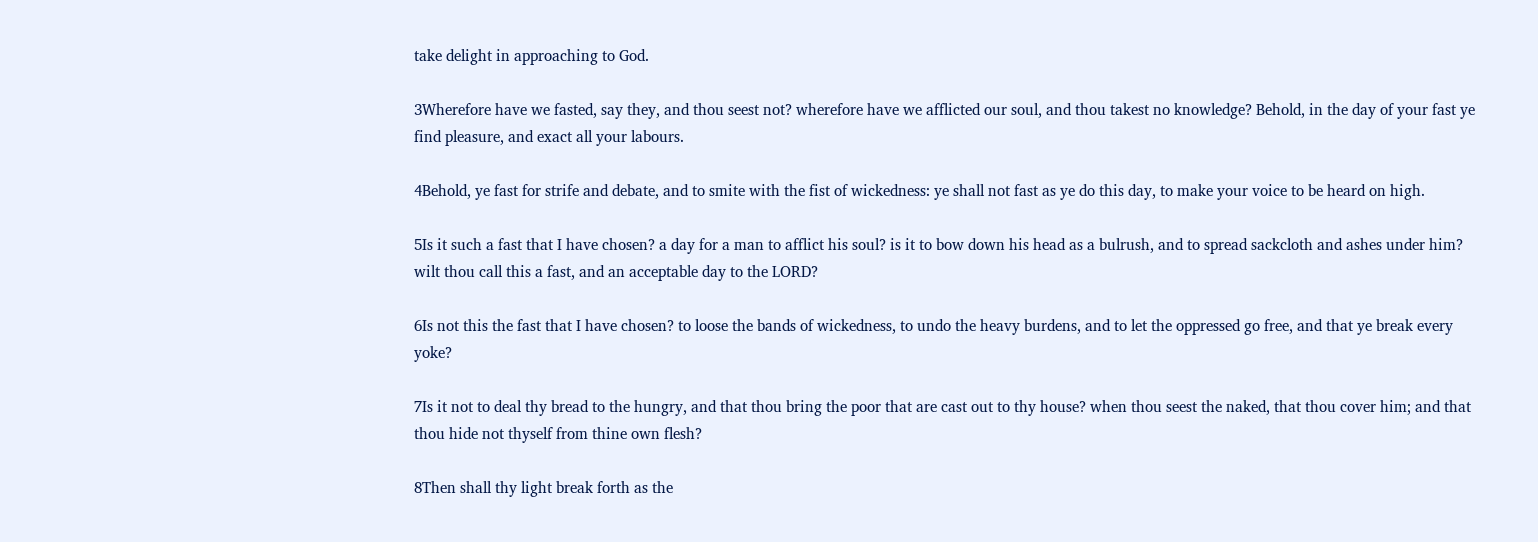take delight in approaching to God.

3Wherefore have we fasted, say they, and thou seest not? wherefore have we afflicted our soul, and thou takest no knowledge? Behold, in the day of your fast ye find pleasure, and exact all your labours.

4Behold, ye fast for strife and debate, and to smite with the fist of wickedness: ye shall not fast as ye do this day, to make your voice to be heard on high.

5Is it such a fast that I have chosen? a day for a man to afflict his soul? is it to bow down his head as a bulrush, and to spread sackcloth and ashes under him? wilt thou call this a fast, and an acceptable day to the LORD?

6Is not this the fast that I have chosen? to loose the bands of wickedness, to undo the heavy burdens, and to let the oppressed go free, and that ye break every yoke?

7Is it not to deal thy bread to the hungry, and that thou bring the poor that are cast out to thy house? when thou seest the naked, that thou cover him; and that thou hide not thyself from thine own flesh?

8Then shall thy light break forth as the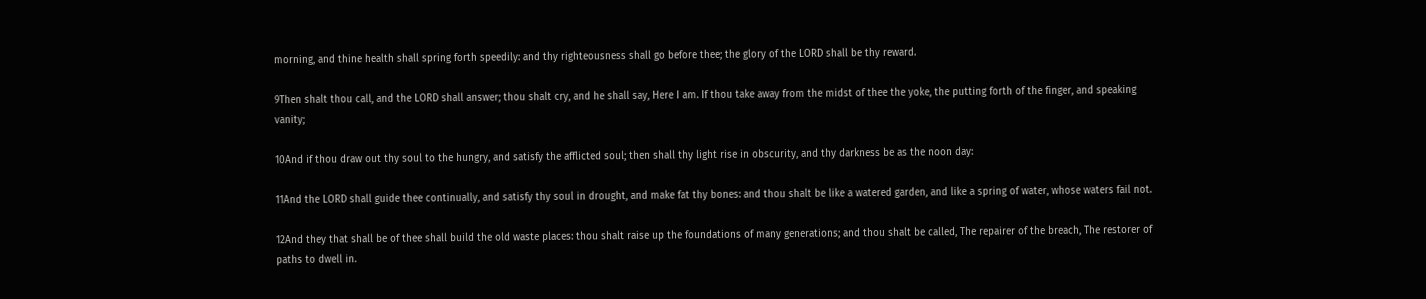morning, and thine health shall spring forth speedily: and thy righteousness shall go before thee; the glory of the LORD shall be thy reward.

9Then shalt thou call, and the LORD shall answer; thou shalt cry, and he shall say, Here I am. If thou take away from the midst of thee the yoke, the putting forth of the finger, and speaking vanity;

10And if thou draw out thy soul to the hungry, and satisfy the afflicted soul; then shall thy light rise in obscurity, and thy darkness be as the noon day:

11And the LORD shall guide thee continually, and satisfy thy soul in drought, and make fat thy bones: and thou shalt be like a watered garden, and like a spring of water, whose waters fail not.

12And they that shall be of thee shall build the old waste places: thou shalt raise up the foundations of many generations; and thou shalt be called, The repairer of the breach, The restorer of paths to dwell in.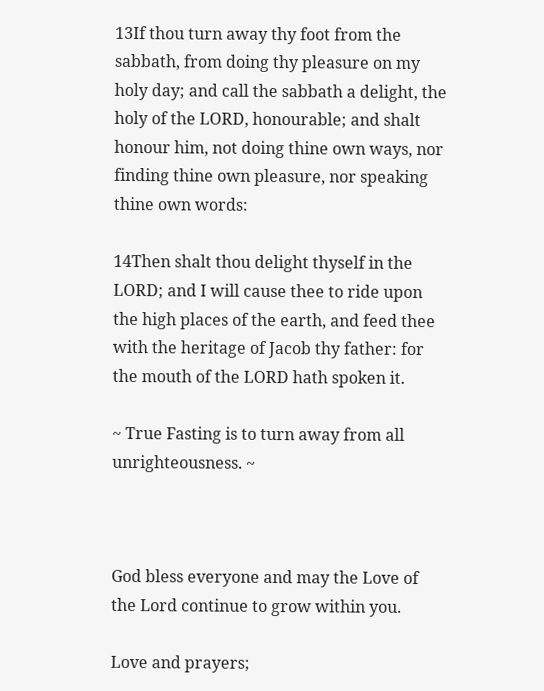13If thou turn away thy foot from the sabbath, from doing thy pleasure on my holy day; and call the sabbath a delight, the holy of the LORD, honourable; and shalt honour him, not doing thine own ways, nor finding thine own pleasure, nor speaking thine own words:

14Then shalt thou delight thyself in the LORD; and I will cause thee to ride upon the high places of the earth, and feed thee with the heritage of Jacob thy father: for the mouth of the LORD hath spoken it.

~ True Fasting is to turn away from all unrighteousness. ~



God bless everyone and may the Love of the Lord continue to grow within you.

Love and prayers;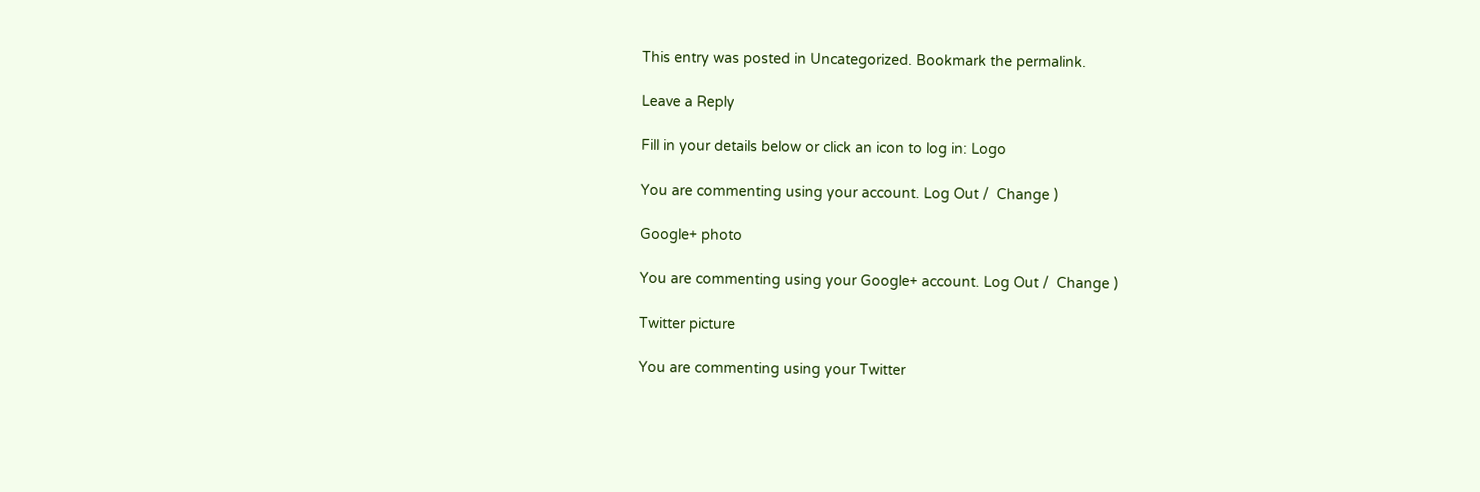This entry was posted in Uncategorized. Bookmark the permalink.

Leave a Reply

Fill in your details below or click an icon to log in: Logo

You are commenting using your account. Log Out /  Change )

Google+ photo

You are commenting using your Google+ account. Log Out /  Change )

Twitter picture

You are commenting using your Twitter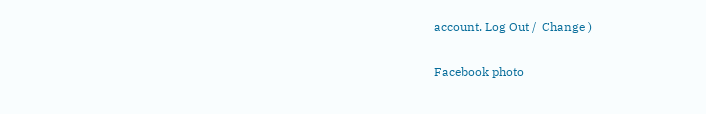account. Log Out /  Change )

Facebook photo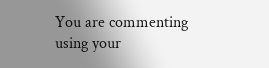You are commenting using your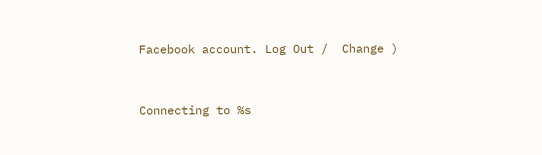Facebook account. Log Out /  Change )


Connecting to %s